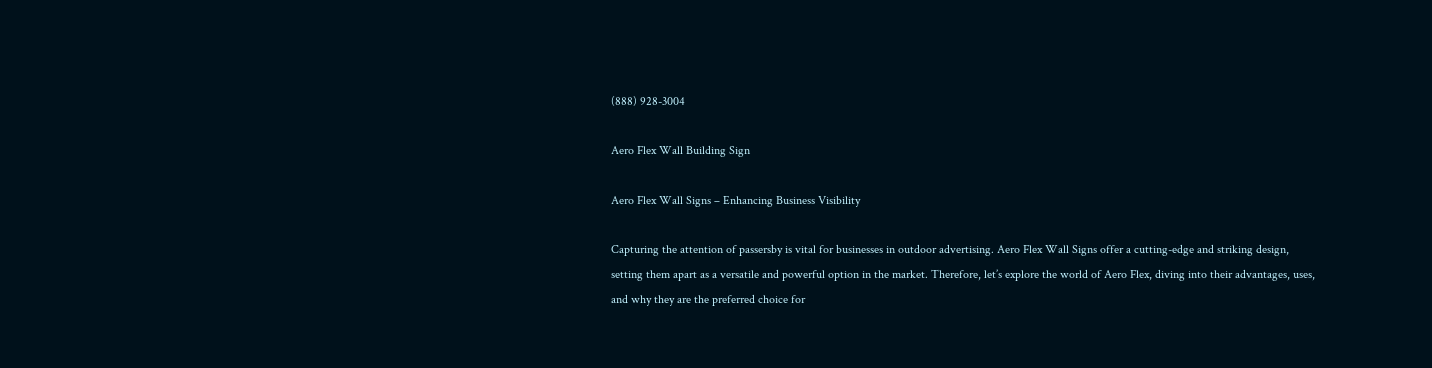(888) 928-3004

Aero Flex Wall Building Sign

Aero Flex Wall Signs – Enhancing Business Visibility

Capturing the attention of passersby is vital for businesses in outdoor advertising. Aero Flex Wall Signs offer a cutting-edge and striking design, setting them apart as a versatile and powerful option in the market. Therefore, let’s explore the world of Aero Flex, diving into their advantages, uses, and why they are the preferred choice for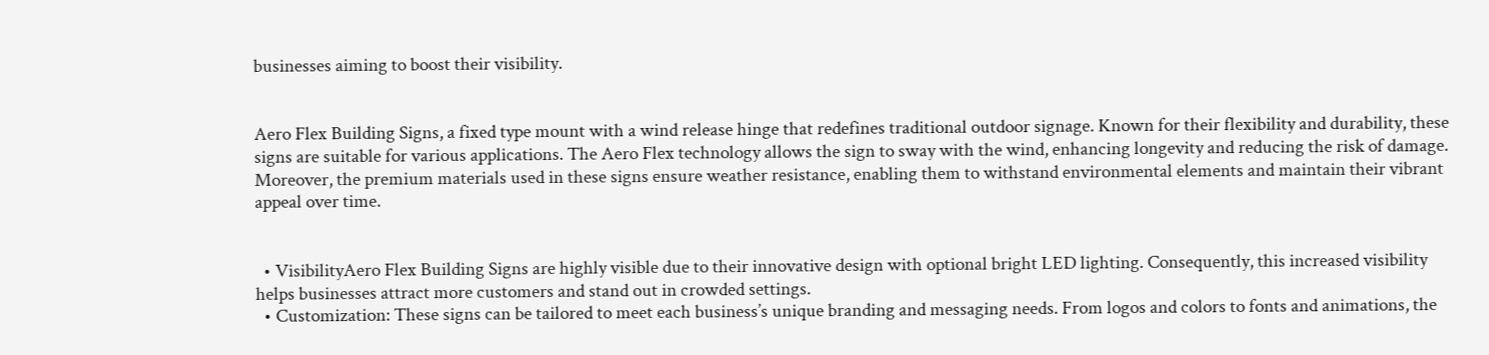businesses aiming to boost their visibility.


Aero Flex Building Signs, a fixed type mount with a wind release hinge that redefines traditional outdoor signage. Known for their flexibility and durability, these signs are suitable for various applications. The Aero Flex technology allows the sign to sway with the wind, enhancing longevity and reducing the risk of damage. Moreover, the premium materials used in these signs ensure weather resistance, enabling them to withstand environmental elements and maintain their vibrant appeal over time.


  • VisibilityAero Flex Building Signs are highly visible due to their innovative design with optional bright LED lighting. Consequently, this increased visibility helps businesses attract more customers and stand out in crowded settings.
  • Customization: These signs can be tailored to meet each business’s unique branding and messaging needs. From logos and colors to fonts and animations, the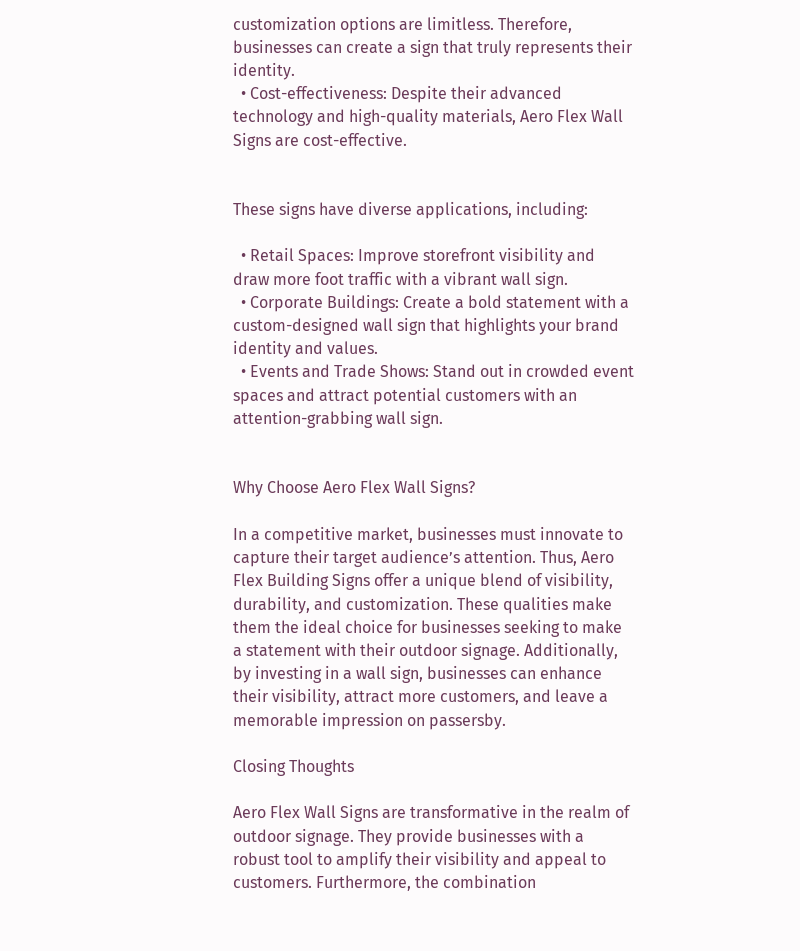customization options are limitless. Therefore, businesses can create a sign that truly represents their identity.
  • Cost-effectiveness: Despite their advanced technology and high-quality materials, Aero Flex Wall Signs are cost-effective.


These signs have diverse applications, including:

  • Retail Spaces: Improve storefront visibility and draw more foot traffic with a vibrant wall sign.
  • Corporate Buildings: Create a bold statement with a custom-designed wall sign that highlights your brand identity and values.
  • Events and Trade Shows: Stand out in crowded event spaces and attract potential customers with an attention-grabbing wall sign.


Why Choose Aero Flex Wall Signs?

In a competitive market, businesses must innovate to capture their target audience’s attention. Thus, Aero Flex Building Signs offer a unique blend of visibility, durability, and customization. These qualities make them the ideal choice for businesses seeking to make a statement with their outdoor signage. Additionally, by investing in a wall sign, businesses can enhance their visibility, attract more customers, and leave a memorable impression on passersby.

Closing Thoughts

Aero Flex Wall Signs are transformative in the realm of outdoor signage. They provide businesses with a robust tool to amplify their visibility and appeal to customers. Furthermore, the combination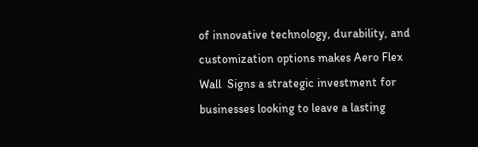of innovative technology, durability, and customization options makes Aero Flex Wall  Signs a strategic investment for businesses looking to leave a lasting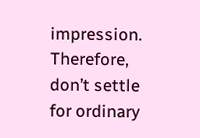impression. Therefore, don’t settle for ordinary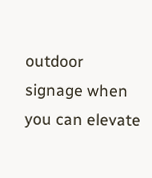outdoor signage when you can elevate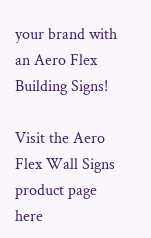your brand with an Aero Flex Building Signs!

Visit the Aero Flex Wall Signs product page here